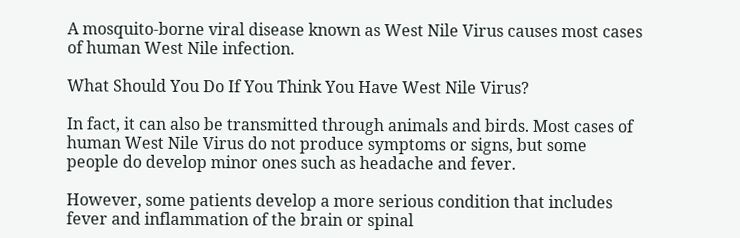A mosquito-borne viral disease known as West Nile Virus causes most cases of human West Nile infection.

What Should You Do If You Think You Have West Nile Virus?

In fact, it can also be transmitted through animals and birds. Most cases of human West Nile Virus do not produce symptoms or signs, but some people do develop minor ones such as headache and fever.

However, some patients develop a more serious condition that includes fever and inflammation of the brain or spinal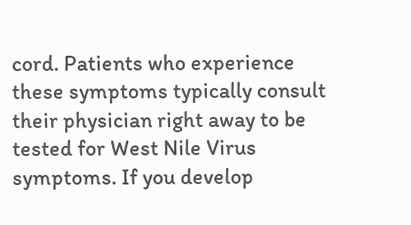cord. Patients who experience these symptoms typically consult their physician right away to be tested for West Nile Virus symptoms. If you develop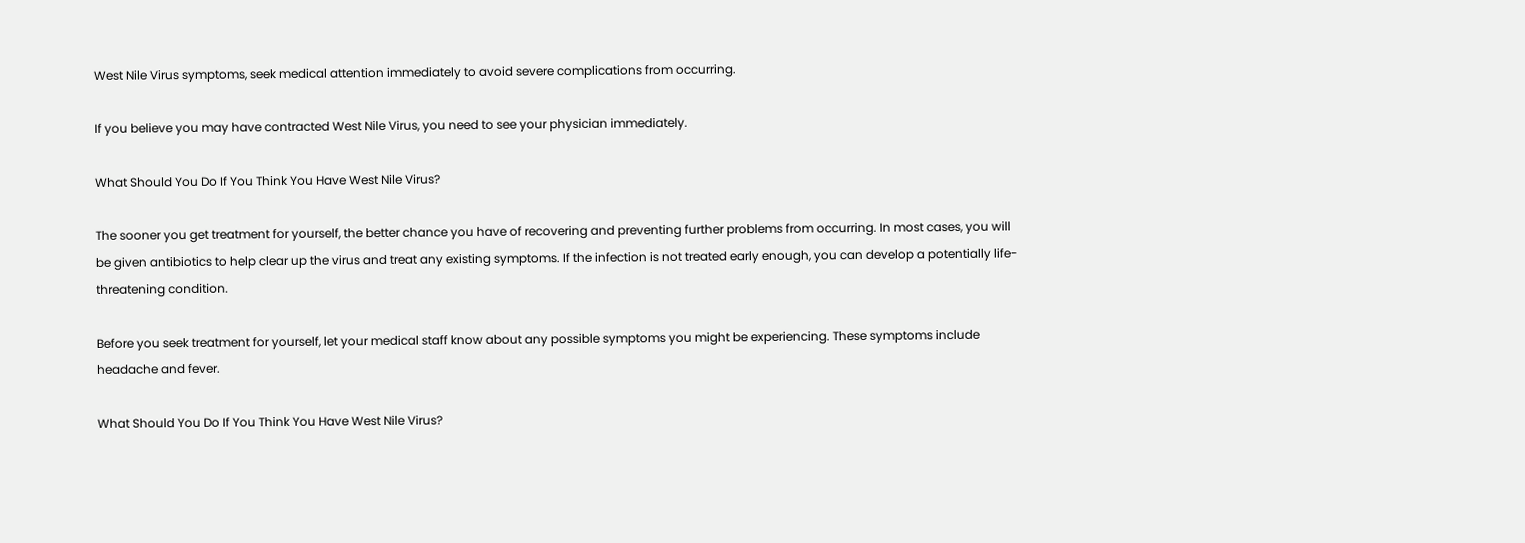West Nile Virus symptoms, seek medical attention immediately to avoid severe complications from occurring.

If you believe you may have contracted West Nile Virus, you need to see your physician immediately.

What Should You Do If You Think You Have West Nile Virus?

The sooner you get treatment for yourself, the better chance you have of recovering and preventing further problems from occurring. In most cases, you will be given antibiotics to help clear up the virus and treat any existing symptoms. If the infection is not treated early enough, you can develop a potentially life-threatening condition.

Before you seek treatment for yourself, let your medical staff know about any possible symptoms you might be experiencing. These symptoms include headache and fever.

What Should You Do If You Think You Have West Nile Virus?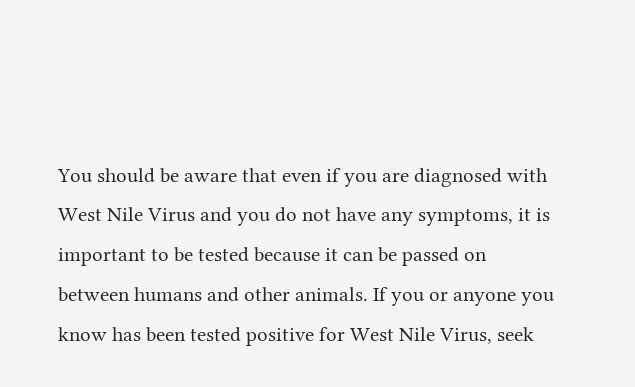You should be aware that even if you are diagnosed with West Nile Virus and you do not have any symptoms, it is important to be tested because it can be passed on between humans and other animals. If you or anyone you know has been tested positive for West Nile Virus, seek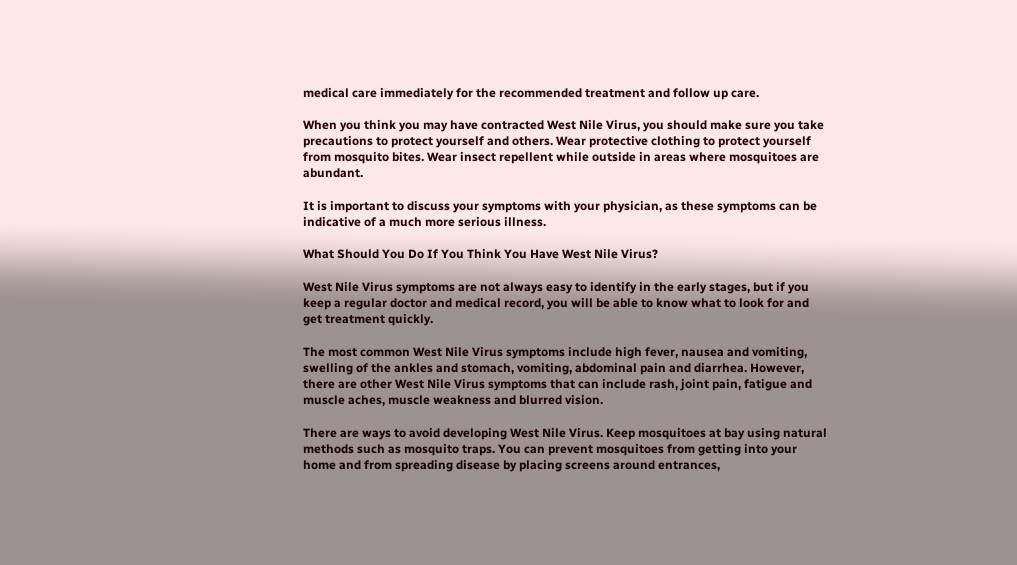medical care immediately for the recommended treatment and follow up care.

When you think you may have contracted West Nile Virus, you should make sure you take precautions to protect yourself and others. Wear protective clothing to protect yourself from mosquito bites. Wear insect repellent while outside in areas where mosquitoes are abundant.

It is important to discuss your symptoms with your physician, as these symptoms can be indicative of a much more serious illness.

What Should You Do If You Think You Have West Nile Virus?

West Nile Virus symptoms are not always easy to identify in the early stages, but if you keep a regular doctor and medical record, you will be able to know what to look for and get treatment quickly.

The most common West Nile Virus symptoms include high fever, nausea and vomiting, swelling of the ankles and stomach, vomiting, abdominal pain and diarrhea. However, there are other West Nile Virus symptoms that can include rash, joint pain, fatigue and muscle aches, muscle weakness and blurred vision.

There are ways to avoid developing West Nile Virus. Keep mosquitoes at bay using natural methods such as mosquito traps. You can prevent mosquitoes from getting into your home and from spreading disease by placing screens around entrances,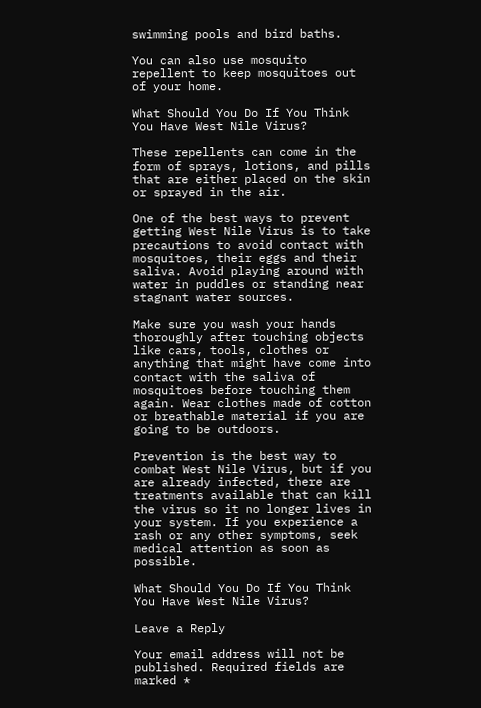swimming pools and bird baths.

You can also use mosquito repellent to keep mosquitoes out of your home.

What Should You Do If You Think You Have West Nile Virus?

These repellents can come in the form of sprays, lotions, and pills that are either placed on the skin or sprayed in the air.

One of the best ways to prevent getting West Nile Virus is to take precautions to avoid contact with mosquitoes, their eggs and their saliva. Avoid playing around with water in puddles or standing near stagnant water sources.

Make sure you wash your hands thoroughly after touching objects like cars, tools, clothes or anything that might have come into contact with the saliva of mosquitoes before touching them again. Wear clothes made of cotton or breathable material if you are going to be outdoors.

Prevention is the best way to combat West Nile Virus, but if you are already infected, there are treatments available that can kill the virus so it no longer lives in your system. If you experience a rash or any other symptoms, seek medical attention as soon as possible.

What Should You Do If You Think You Have West Nile Virus?

Leave a Reply

Your email address will not be published. Required fields are marked *